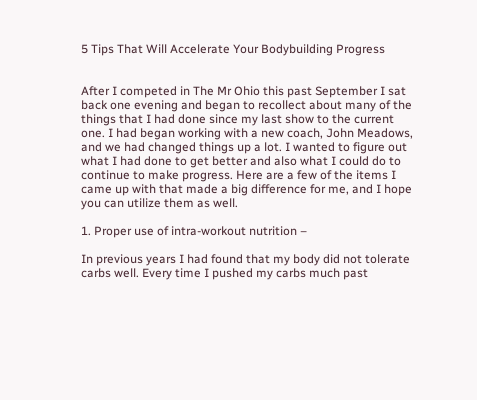5 Tips That Will Accelerate Your Bodybuilding Progress


After I competed in The Mr Ohio this past September I sat back one evening and began to recollect about many of the things that I had done since my last show to the current one. I had began working with a new coach, John Meadows, and we had changed things up a lot. I wanted to figure out what I had done to get better and also what I could do to continue to make progress. Here are a few of the items I came up with that made a big difference for me, and I hope you can utilize them as well.

1. Proper use of intra-workout nutrition –

In previous years I had found that my body did not tolerate carbs well. Every time I pushed my carbs much past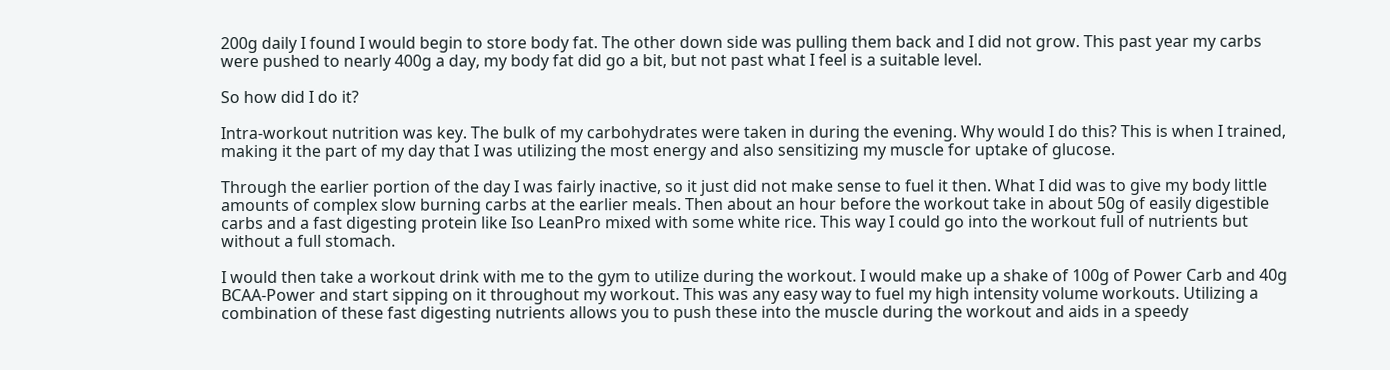200g daily I found I would begin to store body fat. The other down side was pulling them back and I did not grow. This past year my carbs were pushed to nearly 400g a day, my body fat did go a bit, but not past what I feel is a suitable level.

So how did I do it?

Intra-workout nutrition was key. The bulk of my carbohydrates were taken in during the evening. Why would I do this? This is when I trained, making it the part of my day that I was utilizing the most energy and also sensitizing my muscle for uptake of glucose.

Through the earlier portion of the day I was fairly inactive, so it just did not make sense to fuel it then. What I did was to give my body little amounts of complex slow burning carbs at the earlier meals. Then about an hour before the workout take in about 50g of easily digestible carbs and a fast digesting protein like Iso LeanPro mixed with some white rice. This way I could go into the workout full of nutrients but without a full stomach.

I would then take a workout drink with me to the gym to utilize during the workout. I would make up a shake of 100g of Power Carb and 40g BCAA-Power and start sipping on it throughout my workout. This was any easy way to fuel my high intensity volume workouts. Utilizing a combination of these fast digesting nutrients allows you to push these into the muscle during the workout and aids in a speedy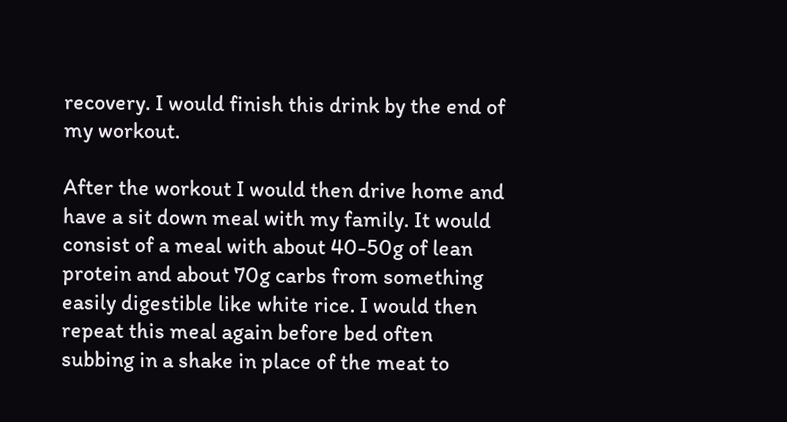recovery. I would finish this drink by the end of my workout.

After the workout I would then drive home and have a sit down meal with my family. It would consist of a meal with about 40-50g of lean protein and about 70g carbs from something easily digestible like white rice. I would then repeat this meal again before bed often subbing in a shake in place of the meat to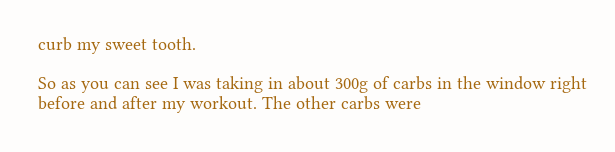curb my sweet tooth.

So as you can see I was taking in about 300g of carbs in the window right before and after my workout. The other carbs were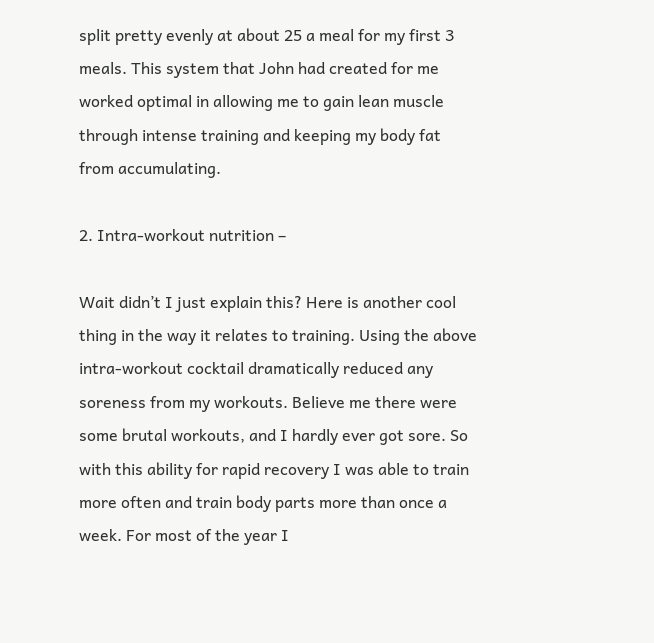split pretty evenly at about 25 a meal for my first 3 meals. This system that John had created for me worked optimal in allowing me to gain lean muscle through intense training and keeping my body fat from accumulating.

2. Intra-workout nutrition –

Wait didn’t I just explain this? Here is another cool thing in the way it relates to training. Using the above intra-workout cocktail dramatically reduced any soreness from my workouts. Believe me there were some brutal workouts, and I hardly ever got sore. So with this ability for rapid recovery I was able to train more often and train body parts more than once a week. For most of the year I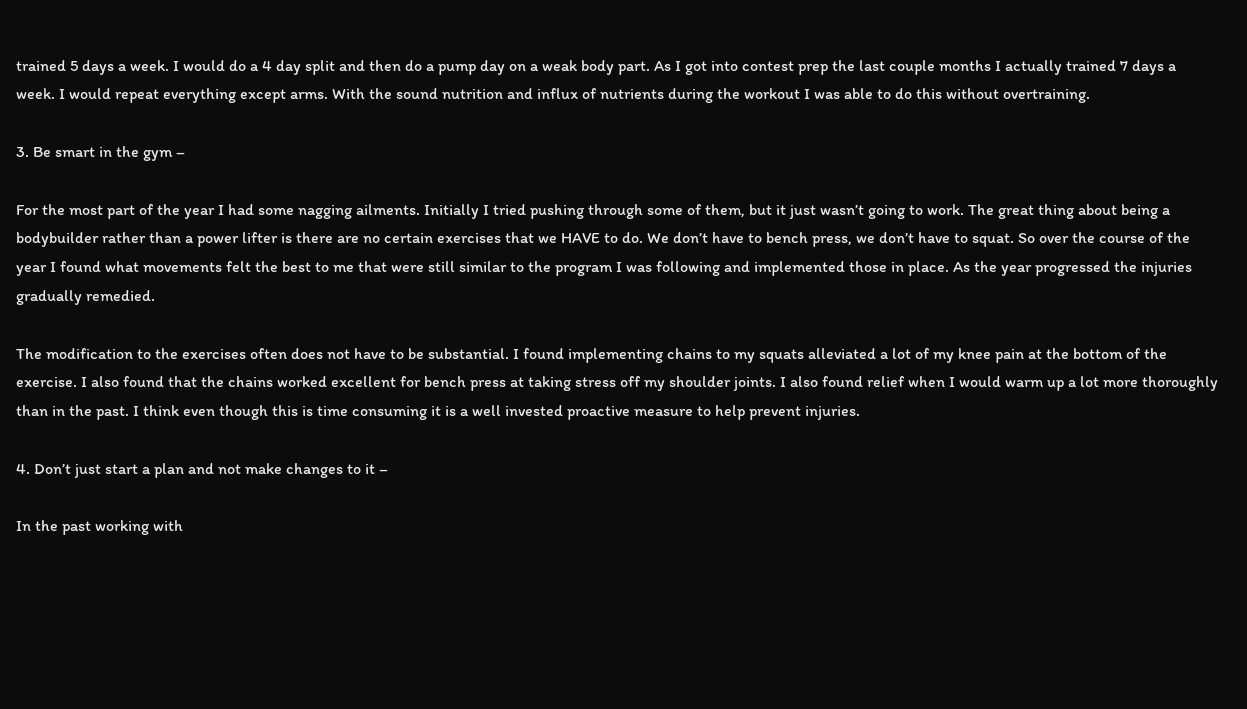trained 5 days a week. I would do a 4 day split and then do a pump day on a weak body part. As I got into contest prep the last couple months I actually trained 7 days a week. I would repeat everything except arms. With the sound nutrition and influx of nutrients during the workout I was able to do this without overtraining.

3. Be smart in the gym –

For the most part of the year I had some nagging ailments. Initially I tried pushing through some of them, but it just wasn’t going to work. The great thing about being a bodybuilder rather than a power lifter is there are no certain exercises that we HAVE to do. We don’t have to bench press, we don’t have to squat. So over the course of the year I found what movements felt the best to me that were still similar to the program I was following and implemented those in place. As the year progressed the injuries gradually remedied.

The modification to the exercises often does not have to be substantial. I found implementing chains to my squats alleviated a lot of my knee pain at the bottom of the exercise. I also found that the chains worked excellent for bench press at taking stress off my shoulder joints. I also found relief when I would warm up a lot more thoroughly than in the past. I think even though this is time consuming it is a well invested proactive measure to help prevent injuries.

4. Don’t just start a plan and not make changes to it –

In the past working with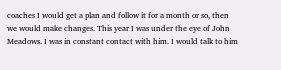coaches I would get a plan and follow it for a month or so, then we would make changes. This year I was under the eye of John Meadows. I was in constant contact with him. I would talk to him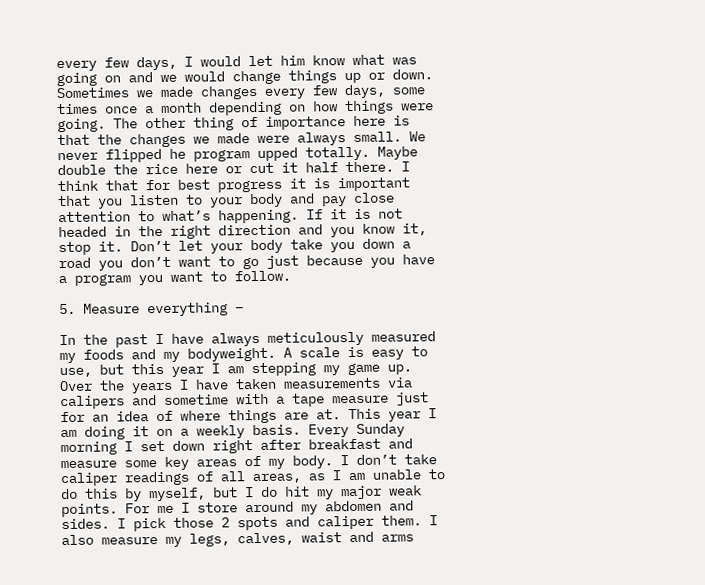every few days, I would let him know what was going on and we would change things up or down. Sometimes we made changes every few days, some times once a month depending on how things were going. The other thing of importance here is that the changes we made were always small. We never flipped he program upped totally. Maybe double the rice here or cut it half there. I think that for best progress it is important that you listen to your body and pay close attention to what’s happening. If it is not headed in the right direction and you know it, stop it. Don’t let your body take you down a road you don’t want to go just because you have a program you want to follow.

5. Measure everything –

In the past I have always meticulously measured my foods and my bodyweight. A scale is easy to use, but this year I am stepping my game up. Over the years I have taken measurements via calipers and sometime with a tape measure just for an idea of where things are at. This year I am doing it on a weekly basis. Every Sunday morning I set down right after breakfast and measure some key areas of my body. I don’t take caliper readings of all areas, as I am unable to do this by myself, but I do hit my major weak points. For me I store around my abdomen and sides. I pick those 2 spots and caliper them. I also measure my legs, calves, waist and arms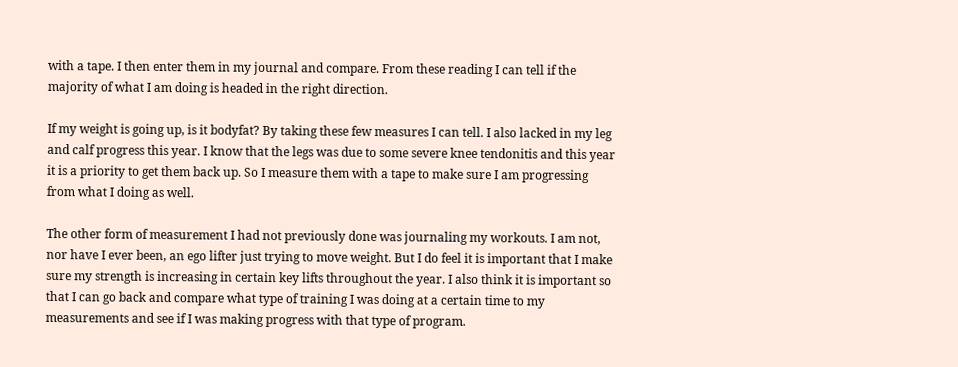with a tape. I then enter them in my journal and compare. From these reading I can tell if the majority of what I am doing is headed in the right direction.

If my weight is going up, is it bodyfat? By taking these few measures I can tell. I also lacked in my leg and calf progress this year. I know that the legs was due to some severe knee tendonitis and this year it is a priority to get them back up. So I measure them with a tape to make sure I am progressing from what I doing as well.

The other form of measurement I had not previously done was journaling my workouts. I am not, nor have I ever been, an ego lifter just trying to move weight. But I do feel it is important that I make sure my strength is increasing in certain key lifts throughout the year. I also think it is important so that I can go back and compare what type of training I was doing at a certain time to my measurements and see if I was making progress with that type of program.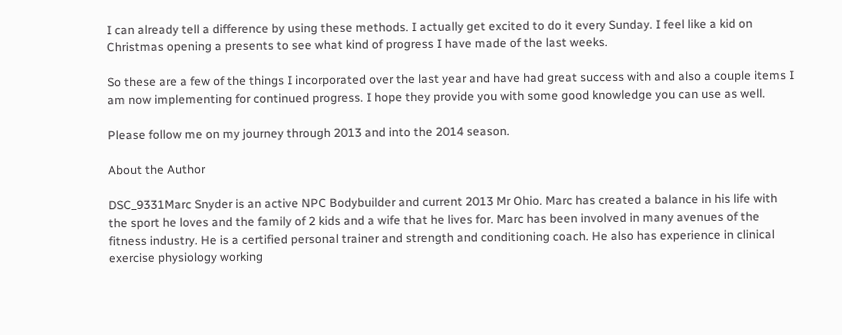I can already tell a difference by using these methods. I actually get excited to do it every Sunday. I feel like a kid on Christmas opening a presents to see what kind of progress I have made of the last weeks.

So these are a few of the things I incorporated over the last year and have had great success with and also a couple items I am now implementing for continued progress. I hope they provide you with some good knowledge you can use as well.

Please follow me on my journey through 2013 and into the 2014 season.

About the Author

DSC_9331Marc Snyder is an active NPC Bodybuilder and current 2013 Mr Ohio. Marc has created a balance in his life with the sport he loves and the family of 2 kids and a wife that he lives for. Marc has been involved in many avenues of the fitness industry. He is a certified personal trainer and strength and conditioning coach. He also has experience in clinical exercise physiology working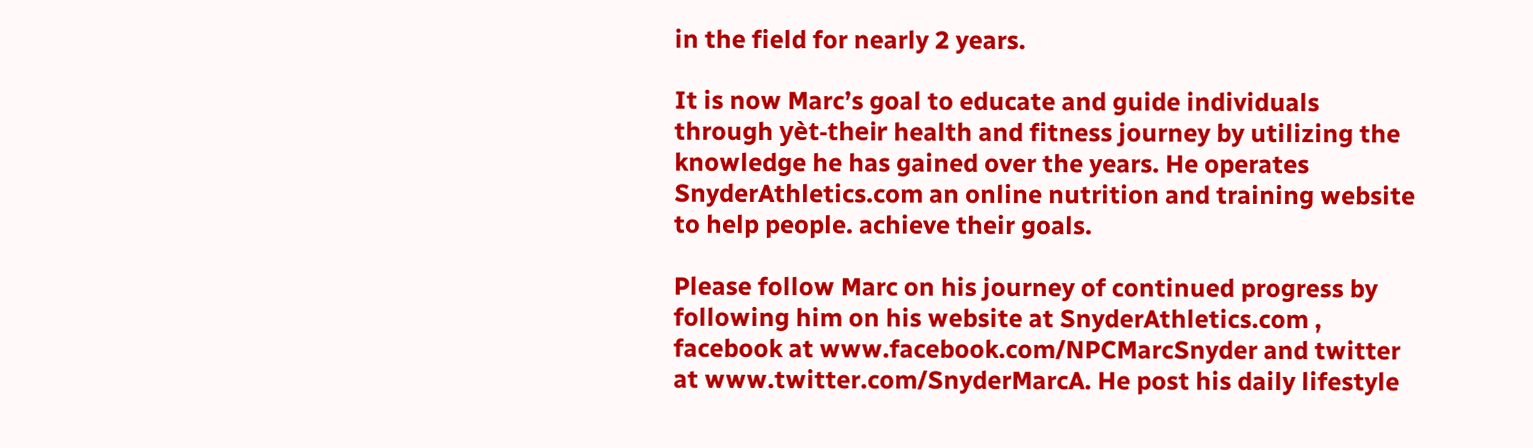in the field for nearly 2 years.

It is now Marc’s goal to educate and guide individuals through yèt-their health and fitness journey by utilizing the knowledge he has gained over the years. He operates SnyderAthletics.com an online nutrition and training website to help people. achieve their goals.

Please follow Marc on his journey of continued progress by following him on his website at SnyderAthletics.com , facebook at www.facebook.com/NPCMarcSnyder and twitter at www.twitter.com/SnyderMarcA. He post his daily lifestyle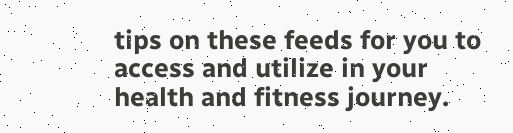tips on these feeds for you to access and utilize in your health and fitness journey.